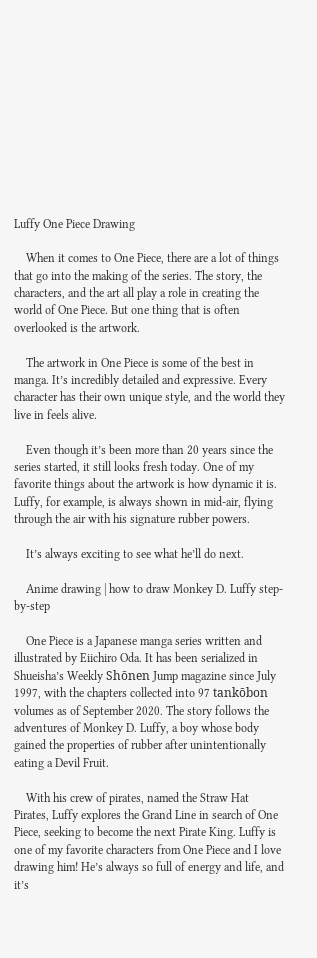Luffy One Piece Drawing

    When it comes to One Piece, there are a lot of things that go into the making of the series. The story, the characters, and the art all play a role in creating the world of One Piece. But one thing that is often overlooked is the artwork.

    The artwork in One Piece is some of the best in manga. It’s incredibly detailed and expressive. Every character has their own unique style, and the world they live in feels alive.

    Even though it’s been more than 20 years since the series started, it still looks fresh today. One of my favorite things about the artwork is how dynamic it is. Luffy, for example, is always shown in mid-air, flying through the air with his signature rubber powers.

    It’s always exciting to see what he’ll do next.

    Anime drawing | how to draw Monkey D. Luffy step-by-step

    One Piece is a Japanese manga series written and illustrated by Eiichiro Oda. It has been serialized in Shueisha’s Weekly Shōnen Jump magazine since July 1997, with the chapters collected into 97 tankōbon volumes as of September 2020. The story follows the adventures of Monkey D. Luffy, a boy whose body gained the properties of rubber after unintentionally eating a Devil Fruit.

    With his crew of pirates, named the Straw Hat Pirates, Luffy explores the Grand Line in search of One Piece, seeking to become the next Pirate King. Luffy is one of my favorite characters from One Piece and I love drawing him! He’s always so full of energy and life, and it’s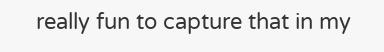really fun to capture that in my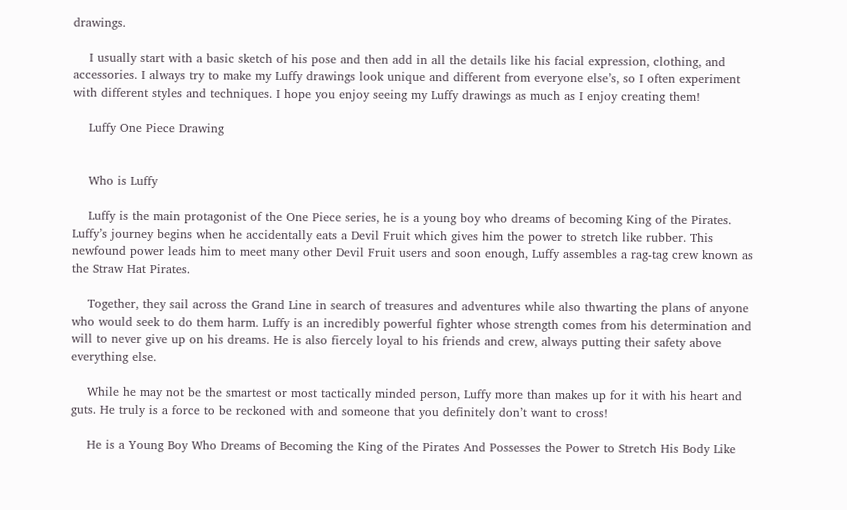drawings.

    I usually start with a basic sketch of his pose and then add in all the details like his facial expression, clothing, and accessories. I always try to make my Luffy drawings look unique and different from everyone else’s, so I often experiment with different styles and techniques. I hope you enjoy seeing my Luffy drawings as much as I enjoy creating them!

    Luffy One Piece Drawing


    Who is Luffy

    Luffy is the main protagonist of the One Piece series, he is a young boy who dreams of becoming King of the Pirates. Luffy’s journey begins when he accidentally eats a Devil Fruit which gives him the power to stretch like rubber. This newfound power leads him to meet many other Devil Fruit users and soon enough, Luffy assembles a rag-tag crew known as the Straw Hat Pirates.

    Together, they sail across the Grand Line in search of treasures and adventures while also thwarting the plans of anyone who would seek to do them harm. Luffy is an incredibly powerful fighter whose strength comes from his determination and will to never give up on his dreams. He is also fiercely loyal to his friends and crew, always putting their safety above everything else.

    While he may not be the smartest or most tactically minded person, Luffy more than makes up for it with his heart and guts. He truly is a force to be reckoned with and someone that you definitely don’t want to cross!

    He is a Young Boy Who Dreams of Becoming the King of the Pirates And Possesses the Power to Stretch His Body Like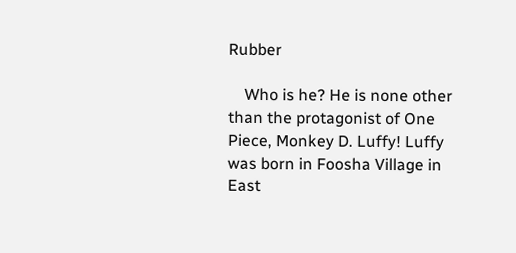Rubber

    Who is he? He is none other than the protagonist of One Piece, Monkey D. Luffy! Luffy was born in Foosha Village in East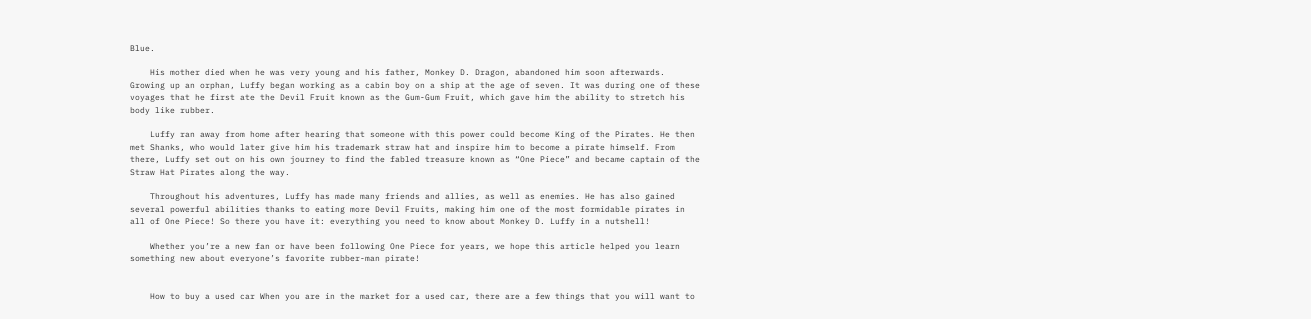Blue.

    His mother died when he was very young and his father, Monkey D. Dragon, abandoned him soon afterwards. Growing up an orphan, Luffy began working as a cabin boy on a ship at the age of seven. It was during one of these voyages that he first ate the Devil Fruit known as the Gum-Gum Fruit, which gave him the ability to stretch his body like rubber.

    Luffy ran away from home after hearing that someone with this power could become King of the Pirates. He then met Shanks, who would later give him his trademark straw hat and inspire him to become a pirate himself. From there, Luffy set out on his own journey to find the fabled treasure known as “One Piece” and became captain of the Straw Hat Pirates along the way.

    Throughout his adventures, Luffy has made many friends and allies, as well as enemies. He has also gained several powerful abilities thanks to eating more Devil Fruits, making him one of the most formidable pirates in all of One Piece! So there you have it: everything you need to know about Monkey D. Luffy in a nutshell!

    Whether you’re a new fan or have been following One Piece for years, we hope this article helped you learn something new about everyone’s favorite rubber-man pirate!


    How to buy a used car When you are in the market for a used car, there are a few things that you will want to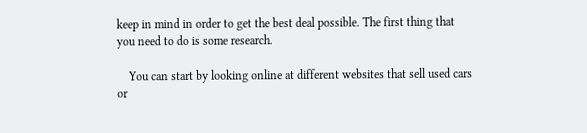keep in mind in order to get the best deal possible. The first thing that you need to do is some research.

    You can start by looking online at different websites that sell used cars or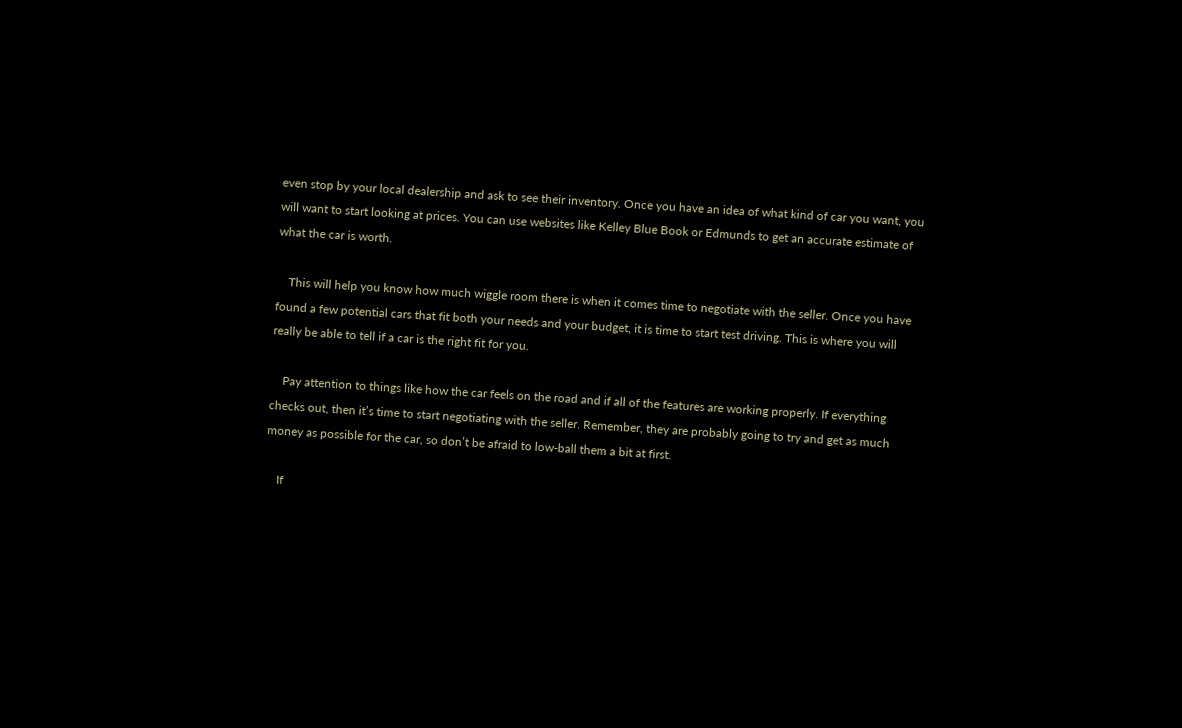even stop by your local dealership and ask to see their inventory. Once you have an idea of what kind of car you want, you will want to start looking at prices. You can use websites like Kelley Blue Book or Edmunds to get an accurate estimate of what the car is worth.

    This will help you know how much wiggle room there is when it comes time to negotiate with the seller. Once you have found a few potential cars that fit both your needs and your budget, it is time to start test driving. This is where you will really be able to tell if a car is the right fit for you.

    Pay attention to things like how the car feels on the road and if all of the features are working properly. If everything checks out, then it’s time to start negotiating with the seller. Remember, they are probably going to try and get as much money as possible for the car, so don’t be afraid to low-ball them a bit at first.

    If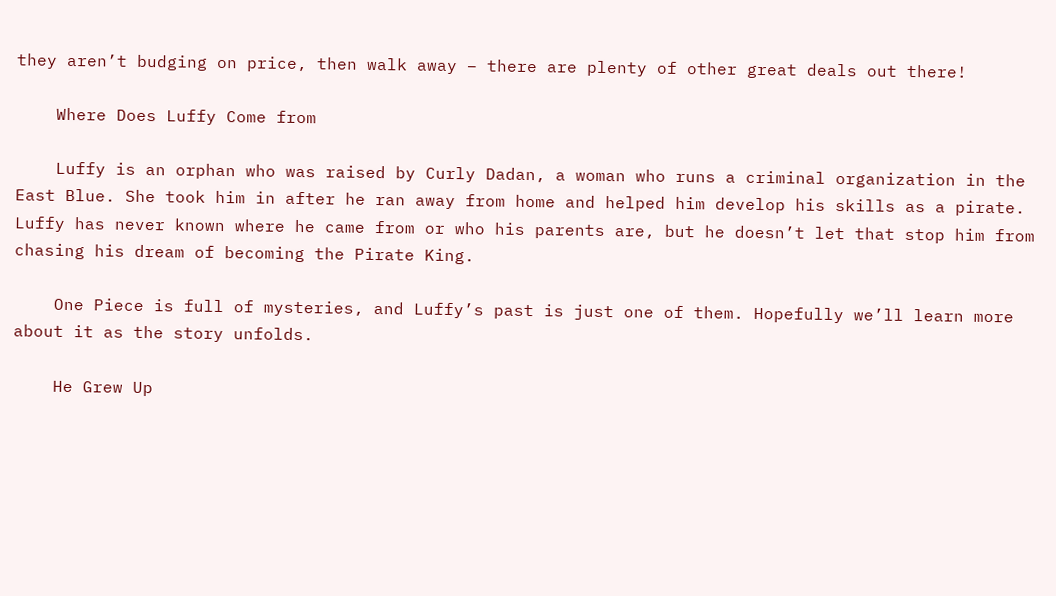they aren’t budging on price, then walk away – there are plenty of other great deals out there!

    Where Does Luffy Come from

    Luffy is an orphan who was raised by Curly Dadan, a woman who runs a criminal organization in the East Blue. She took him in after he ran away from home and helped him develop his skills as a pirate. Luffy has never known where he came from or who his parents are, but he doesn’t let that stop him from chasing his dream of becoming the Pirate King.

    One Piece is full of mysteries, and Luffy’s past is just one of them. Hopefully we’ll learn more about it as the story unfolds.

    He Grew Up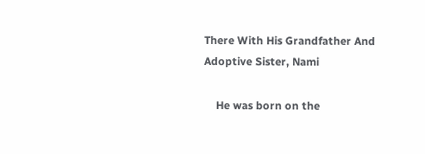There With His Grandfather And Adoptive Sister, Nami

    He was born on the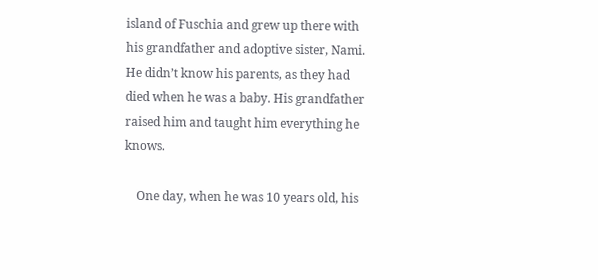island of Fuschia and grew up there with his grandfather and adoptive sister, Nami. He didn’t know his parents, as they had died when he was a baby. His grandfather raised him and taught him everything he knows.

    One day, when he was 10 years old, his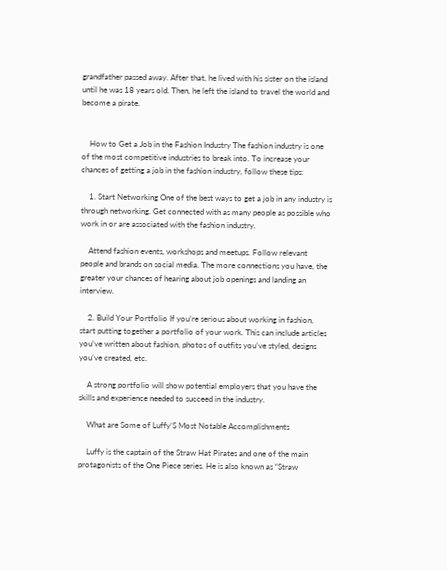grandfather passed away. After that, he lived with his sister on the island until he was 18 years old. Then, he left the island to travel the world and become a pirate.


    How to Get a Job in the Fashion Industry The fashion industry is one of the most competitive industries to break into. To increase your chances of getting a job in the fashion industry, follow these tips:

    1. Start Networking One of the best ways to get a job in any industry is through networking. Get connected with as many people as possible who work in or are associated with the fashion industry.

    Attend fashion events, workshops and meetups. Follow relevant people and brands on social media. The more connections you have, the greater your chances of hearing about job openings and landing an interview.

    2. Build Your Portfolio If you’re serious about working in fashion, start putting together a portfolio of your work. This can include articles you’ve written about fashion, photos of outfits you’ve styled, designs you’ve created, etc.

    A strong portfolio will show potential employers that you have the skills and experience needed to succeed in the industry.

    What are Some of Luffy’S Most Notable Accomplishments

    Luffy is the captain of the Straw Hat Pirates and one of the main protagonists of the One Piece series. He is also known as “Straw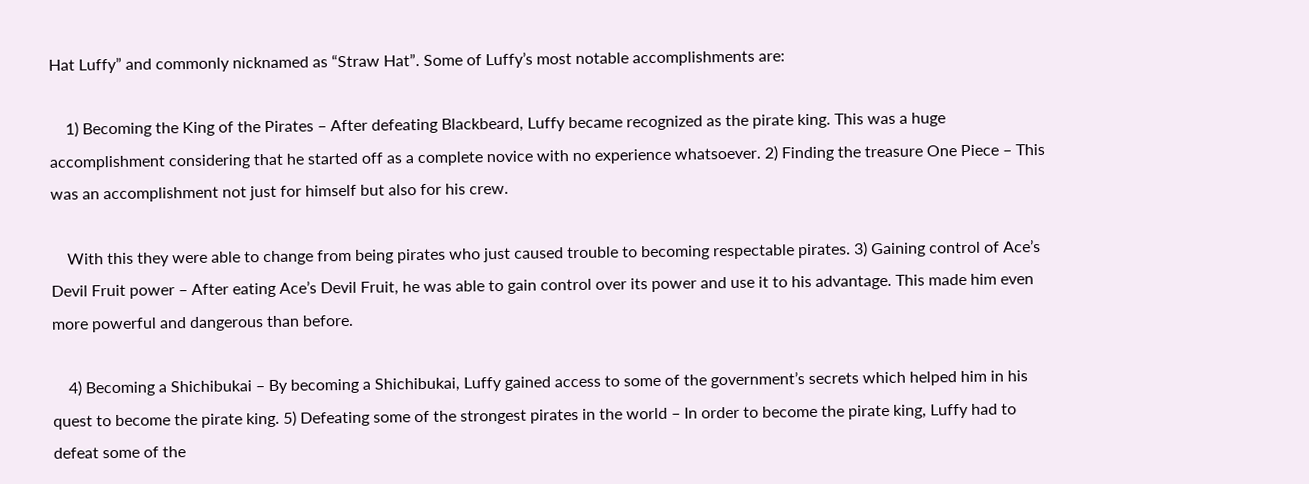Hat Luffy” and commonly nicknamed as “Straw Hat”. Some of Luffy’s most notable accomplishments are:

    1) Becoming the King of the Pirates – After defeating Blackbeard, Luffy became recognized as the pirate king. This was a huge accomplishment considering that he started off as a complete novice with no experience whatsoever. 2) Finding the treasure One Piece – This was an accomplishment not just for himself but also for his crew.

    With this they were able to change from being pirates who just caused trouble to becoming respectable pirates. 3) Gaining control of Ace’s Devil Fruit power – After eating Ace’s Devil Fruit, he was able to gain control over its power and use it to his advantage. This made him even more powerful and dangerous than before.

    4) Becoming a Shichibukai – By becoming a Shichibukai, Luffy gained access to some of the government’s secrets which helped him in his quest to become the pirate king. 5) Defeating some of the strongest pirates in the world – In order to become the pirate king, Luffy had to defeat some of the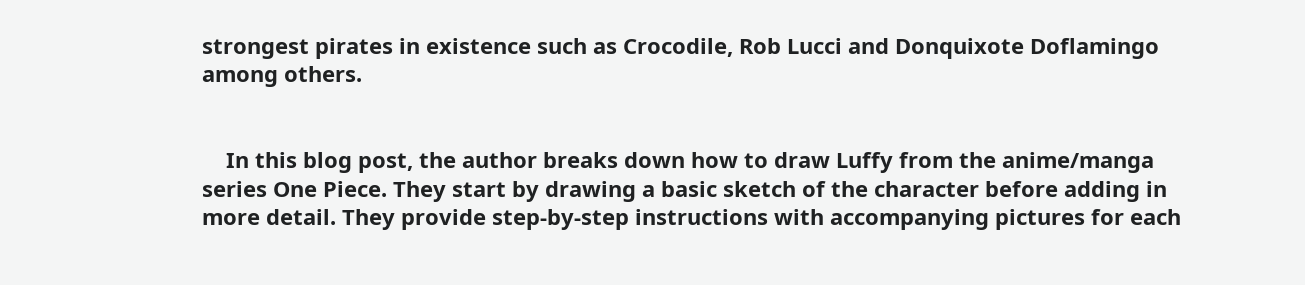strongest pirates in existence such as Crocodile, Rob Lucci and Donquixote Doflamingo among others.


    In this blog post, the author breaks down how to draw Luffy from the anime/manga series One Piece. They start by drawing a basic sketch of the character before adding in more detail. They provide step-by-step instructions with accompanying pictures for each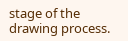stage of the drawing process.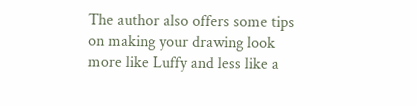The author also offers some tips on making your drawing look more like Luffy and less like a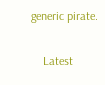generic pirate.

    Latest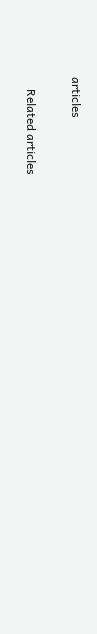articles

    Related articles